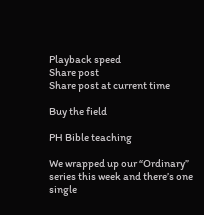Playback speed
Share post
Share post at current time

Buy the field

PH Bible teaching

We wrapped up our “Ordinary” series this week and there’s one single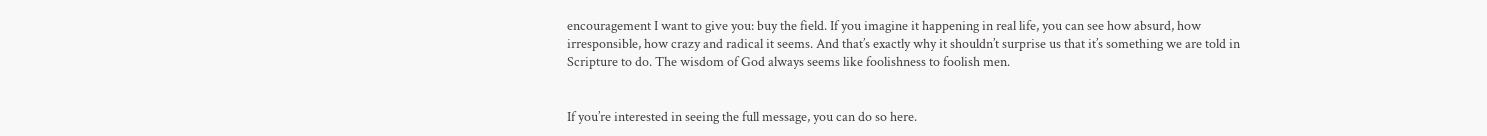encouragement I want to give you: buy the field. If you imagine it happening in real life, you can see how absurd, how irresponsible, how crazy and radical it seems. And that’s exactly why it shouldn’t surprise us that it’s something we are told in Scripture to do. The wisdom of God always seems like foolishness to foolish men.


If you’re interested in seeing the full message, you can do so here.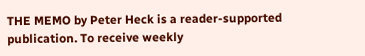THE MEMO by Peter Heck is a reader-supported publication. To receive weekly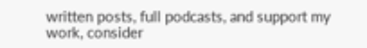written posts, full podcasts, and support my work, consider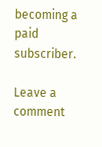becoming a paid subscriber.

Leave a comment